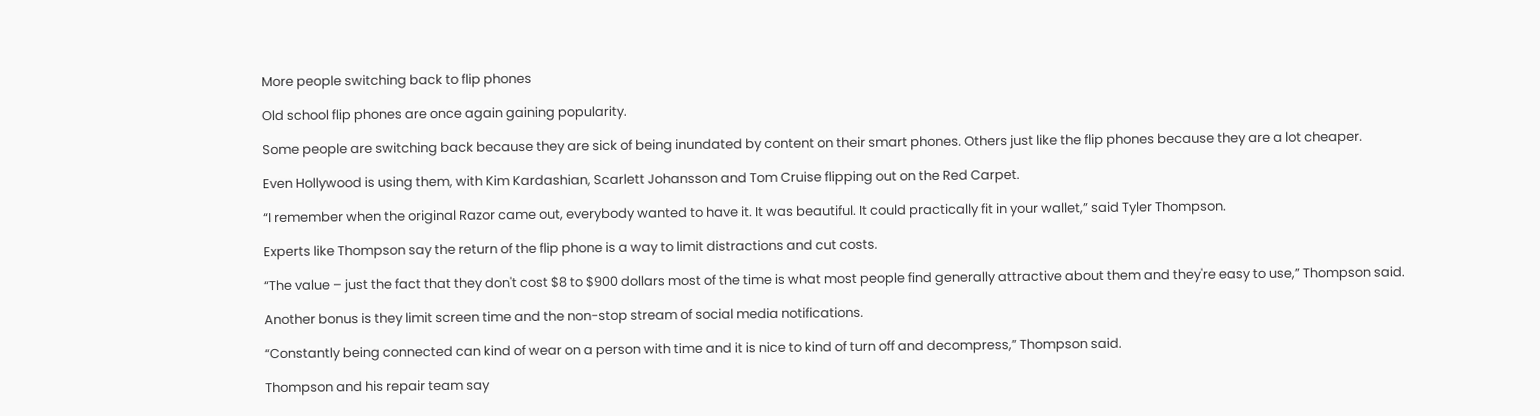More people switching back to flip phones

Old school flip phones are once again gaining popularity.

Some people are switching back because they are sick of being inundated by content on their smart phones. Others just like the flip phones because they are a lot cheaper.

Even Hollywood is using them, with Kim Kardashian, Scarlett Johansson and Tom Cruise flipping out on the Red Carpet.

“I remember when the original Razor came out, everybody wanted to have it. It was beautiful. It could practically fit in your wallet,” said Tyler Thompson.

Experts like Thompson say the return of the flip phone is a way to limit distractions and cut costs.

“The value – just the fact that they don't cost $8 to $900 dollars most of the time is what most people find generally attractive about them and they're easy to use,” Thompson said.

Another bonus is they limit screen time and the non-stop stream of social media notifications.

“Constantly being connected can kind of wear on a person with time and it is nice to kind of turn off and decompress,” Thompson said.

Thompson and his repair team say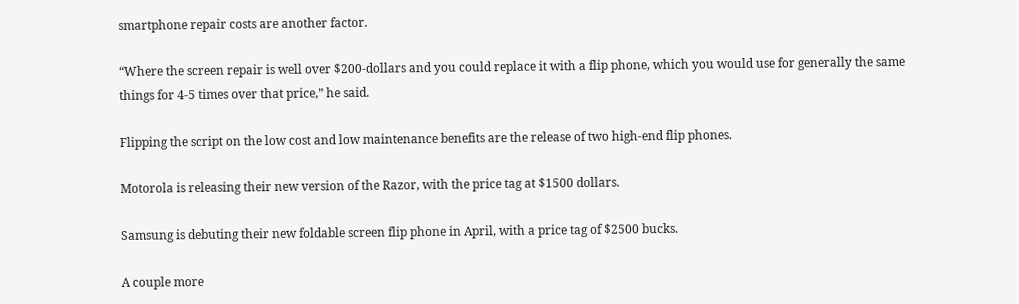smartphone repair costs are another factor.

“Where the screen repair is well over $200-dollars and you could replace it with a flip phone, which you would use for generally the same things for 4-5 times over that price,” he said.

Flipping the script on the low cost and low maintenance benefits are the release of two high-end flip phones.

Motorola is releasing their new version of the Razor, with the price tag at $1500 dollars.

Samsung is debuting their new foldable screen flip phone in April, with a price tag of $2500 bucks.

A couple more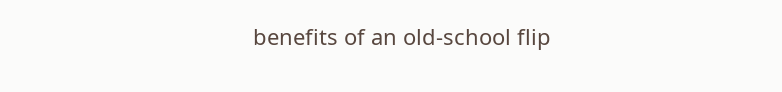benefits of an old-school flip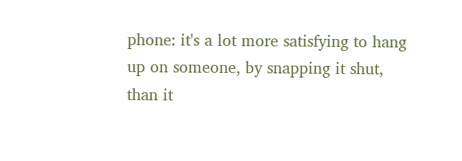phone: it's a lot more satisfying to hang up on someone, by snapping it shut, than it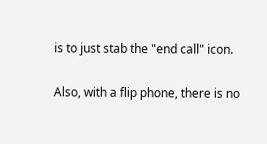is to just stab the "end call" icon.

Also, with a flip phone, there is no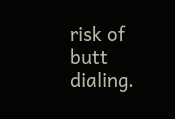risk of butt dialing.